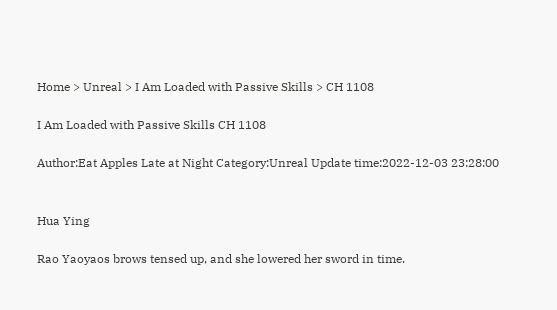Home > Unreal > I Am Loaded with Passive Skills > CH 1108

I Am Loaded with Passive Skills CH 1108

Author:Eat Apples Late at Night Category:Unreal Update time:2022-12-03 23:28:00


Hua Ying

Rao Yaoyaos brows tensed up, and she lowered her sword in time.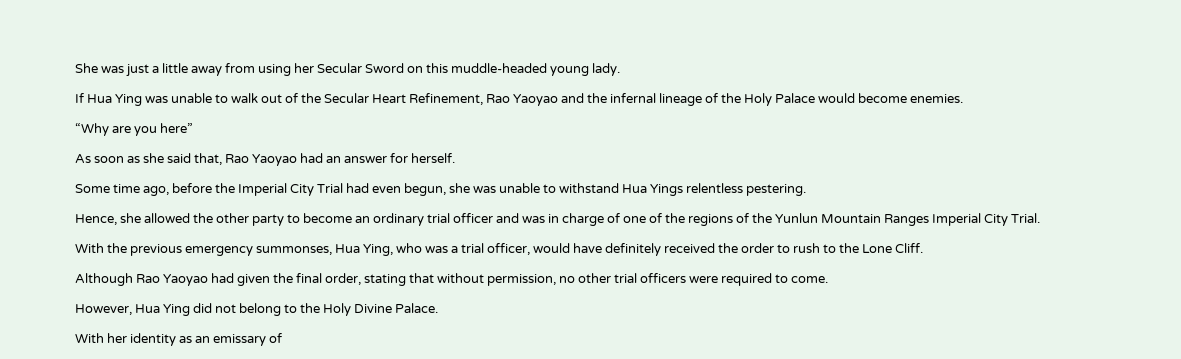She was just a little away from using her Secular Sword on this muddle-headed young lady.

If Hua Ying was unable to walk out of the Secular Heart Refinement, Rao Yaoyao and the infernal lineage of the Holy Palace would become enemies.

“Why are you here”

As soon as she said that, Rao Yaoyao had an answer for herself.

Some time ago, before the Imperial City Trial had even begun, she was unable to withstand Hua Yings relentless pestering.

Hence, she allowed the other party to become an ordinary trial officer and was in charge of one of the regions of the Yunlun Mountain Ranges Imperial City Trial.

With the previous emergency summonses, Hua Ying, who was a trial officer, would have definitely received the order to rush to the Lone Cliff.

Although Rao Yaoyao had given the final order, stating that without permission, no other trial officers were required to come.

However, Hua Ying did not belong to the Holy Divine Palace.

With her identity as an emissary of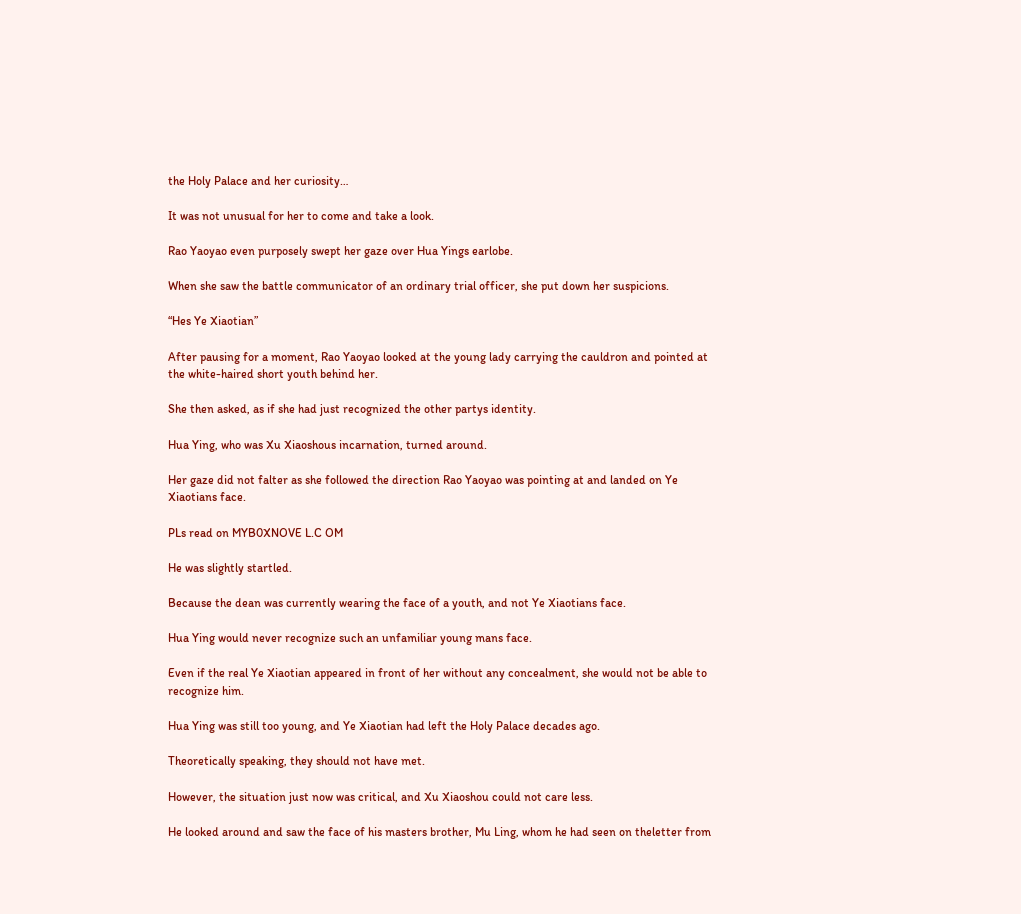the Holy Palace and her curiosity…

It was not unusual for her to come and take a look.

Rao Yaoyao even purposely swept her gaze over Hua Yings earlobe.

When she saw the battle communicator of an ordinary trial officer, she put down her suspicions.

“Hes Ye Xiaotian”

After pausing for a moment, Rao Yaoyao looked at the young lady carrying the cauldron and pointed at the white-haired short youth behind her.

She then asked, as if she had just recognized the other partys identity.

Hua Ying, who was Xu Xiaoshous incarnation, turned around.

Her gaze did not falter as she followed the direction Rao Yaoyao was pointing at and landed on Ye Xiaotians face.

PLs read on MYB0XNOVE L.C OM

He was slightly startled.

Because the dean was currently wearing the face of a youth, and not Ye Xiaotians face.

Hua Ying would never recognize such an unfamiliar young mans face.

Even if the real Ye Xiaotian appeared in front of her without any concealment, she would not be able to recognize him.

Hua Ying was still too young, and Ye Xiaotian had left the Holy Palace decades ago.

Theoretically speaking, they should not have met.

However, the situation just now was critical, and Xu Xiaoshou could not care less.

He looked around and saw the face of his masters brother, Mu Ling, whom he had seen on theletter from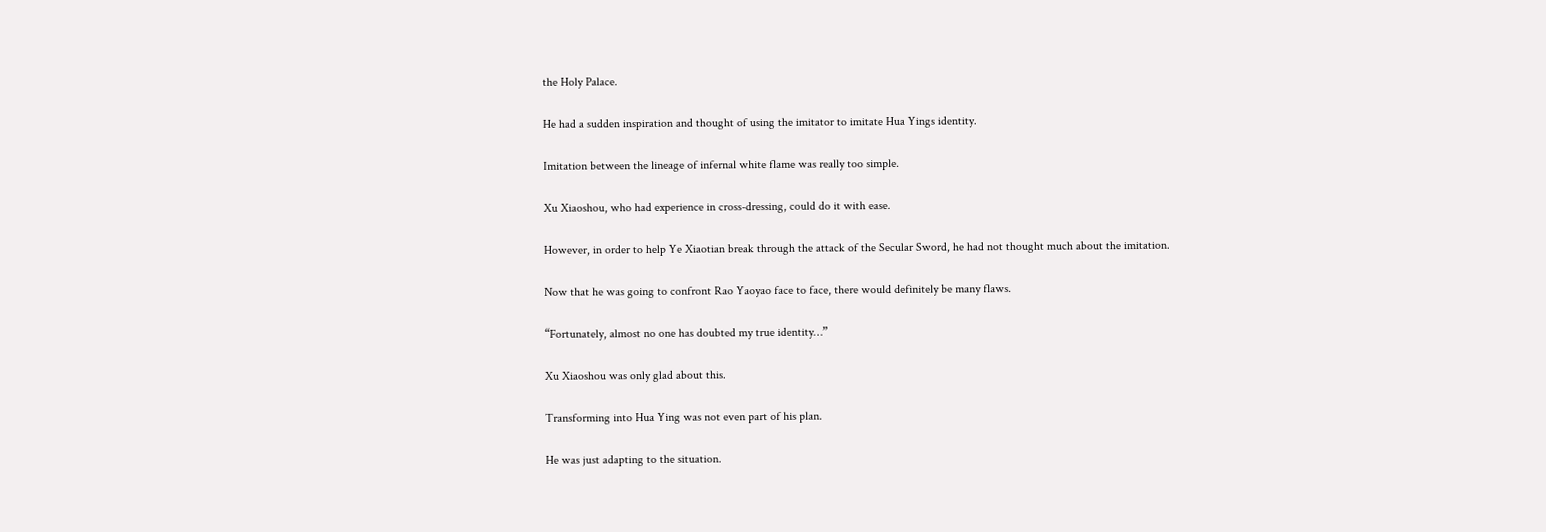the Holy Palace.

He had a sudden inspiration and thought of using the imitator to imitate Hua Yings identity.

Imitation between the lineage of infernal white flame was really too simple.

Xu Xiaoshou, who had experience in cross-dressing, could do it with ease.

However, in order to help Ye Xiaotian break through the attack of the Secular Sword, he had not thought much about the imitation.

Now that he was going to confront Rao Yaoyao face to face, there would definitely be many flaws.

“Fortunately, almost no one has doubted my true identity…”

Xu Xiaoshou was only glad about this.

Transforming into Hua Ying was not even part of his plan.

He was just adapting to the situation.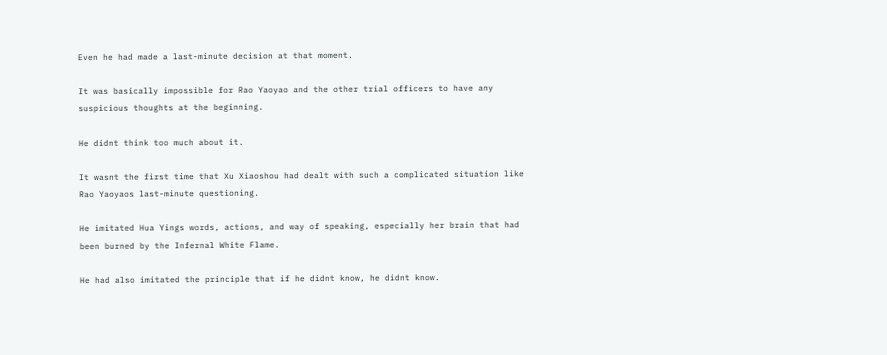Even he had made a last-minute decision at that moment.

It was basically impossible for Rao Yaoyao and the other trial officers to have any suspicious thoughts at the beginning.

He didnt think too much about it.

It wasnt the first time that Xu Xiaoshou had dealt with such a complicated situation like Rao Yaoyaos last-minute questioning.

He imitated Hua Yings words, actions, and way of speaking, especially her brain that had been burned by the Infernal White Flame.

He had also imitated the principle that if he didnt know, he didnt know.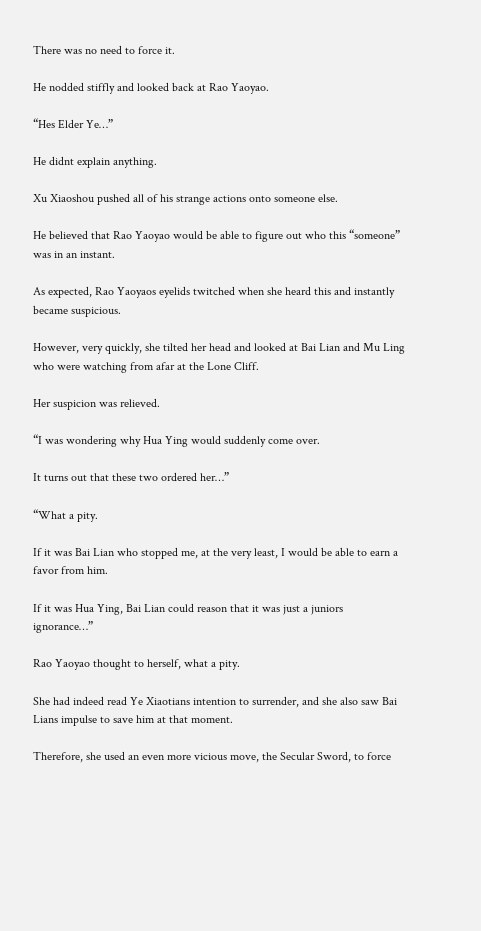There was no need to force it.

He nodded stiffly and looked back at Rao Yaoyao.

“Hes Elder Ye…”

He didnt explain anything.

Xu Xiaoshou pushed all of his strange actions onto someone else.

He believed that Rao Yaoyao would be able to figure out who this “someone” was in an instant.

As expected, Rao Yaoyaos eyelids twitched when she heard this and instantly became suspicious.

However, very quickly, she tilted her head and looked at Bai Lian and Mu Ling who were watching from afar at the Lone Cliff.

Her suspicion was relieved.

“I was wondering why Hua Ying would suddenly come over.

It turns out that these two ordered her…”

“What a pity.

If it was Bai Lian who stopped me, at the very least, I would be able to earn a favor from him.

If it was Hua Ying, Bai Lian could reason that it was just a juniors ignorance…”

Rao Yaoyao thought to herself, what a pity.

She had indeed read Ye Xiaotians intention to surrender, and she also saw Bai Lians impulse to save him at that moment.

Therefore, she used an even more vicious move, the Secular Sword, to force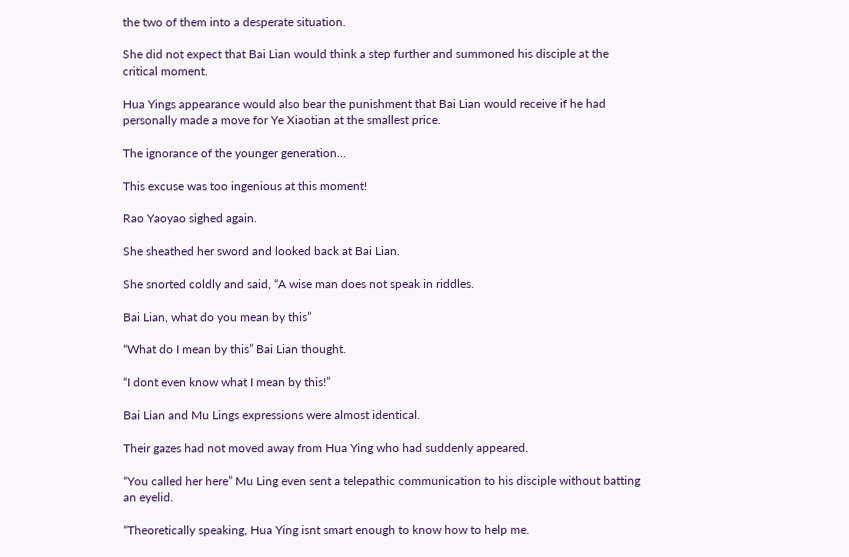the two of them into a desperate situation.

She did not expect that Bai Lian would think a step further and summoned his disciple at the critical moment.

Hua Yings appearance would also bear the punishment that Bai Lian would receive if he had personally made a move for Ye Xiaotian at the smallest price.

The ignorance of the younger generation…

This excuse was too ingenious at this moment!

Rao Yaoyao sighed again.

She sheathed her sword and looked back at Bai Lian.

She snorted coldly and said, “A wise man does not speak in riddles.

Bai Lian, what do you mean by this”

“What do I mean by this” Bai Lian thought.

“I dont even know what I mean by this!”

Bai Lian and Mu Lings expressions were almost identical.

Their gazes had not moved away from Hua Ying who had suddenly appeared.

“You called her here” Mu Ling even sent a telepathic communication to his disciple without batting an eyelid.

“Theoretically speaking, Hua Ying isnt smart enough to know how to help me.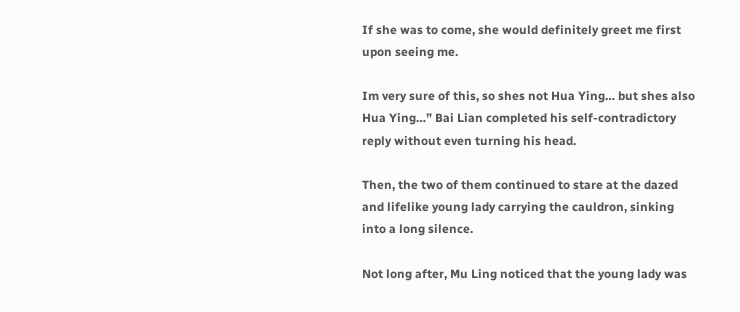If she was to come, she would definitely greet me first upon seeing me.

Im very sure of this, so shes not Hua Ying… but shes also Hua Ying…” Bai Lian completed his self-contradictory reply without even turning his head.

Then, the two of them continued to stare at the dazed and lifelike young lady carrying the cauldron, sinking into a long silence.

Not long after, Mu Ling noticed that the young lady was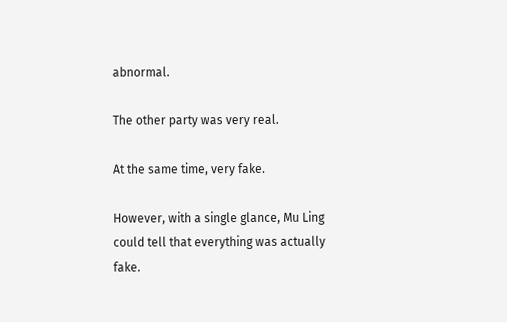abnormal.

The other party was very real.

At the same time, very fake.

However, with a single glance, Mu Ling could tell that everything was actually fake.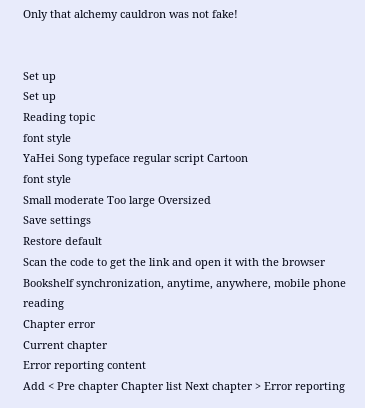Only that alchemy cauldron was not fake!


Set up
Set up
Reading topic
font style
YaHei Song typeface regular script Cartoon
font style
Small moderate Too large Oversized
Save settings
Restore default
Scan the code to get the link and open it with the browser
Bookshelf synchronization, anytime, anywhere, mobile phone reading
Chapter error
Current chapter
Error reporting content
Add < Pre chapter Chapter list Next chapter > Error reporting